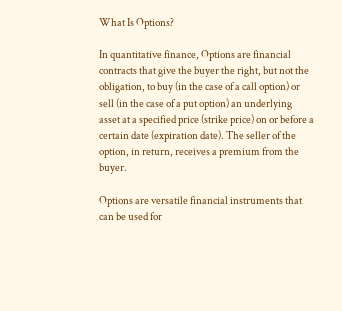What Is Options?

In quantitative finance, Options are financial contracts that give the buyer the right, but not the obligation, to buy (in the case of a call option) or sell (in the case of a put option) an underlying asset at a specified price (strike price) on or before a certain date (expiration date). The seller of the option, in return, receives a premium from the buyer.

Options are versatile financial instruments that can be used for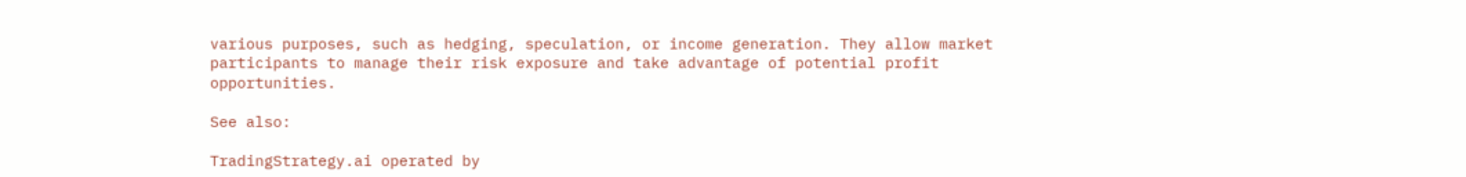various purposes, such as hedging, speculation, or income generation. They allow market participants to manage their risk exposure and take advantage of potential profit opportunities.

See also:

TradingStrategy.ai operated by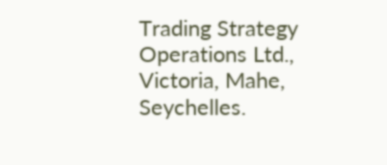Trading Strategy Operations Ltd., Victoria, Mahe, Seychelles.